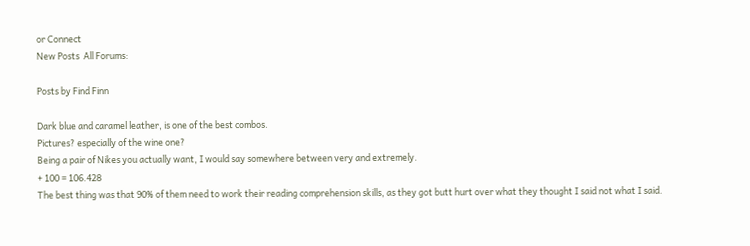or Connect
New Posts  All Forums:

Posts by Find Finn

Dark blue and caramel leather, is one of the best combos.
Pictures? especially of the wine one?
Being a pair of Nikes you actually want, I would say somewhere between very and extremely.
+ 100 = 106.428
The best thing was that 90% of them need to work their reading comprehension skills, as they got butt hurt over what they thought I said not what I said.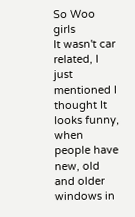So Woo girls
It wasn't car related, I just mentioned I thought It looks funny, when people have new, old and older windows in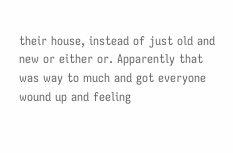their house, instead of just old and new or either or. Apparently that was way to much and got everyone wound up and feeling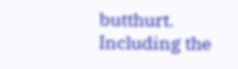butthurt.
Including the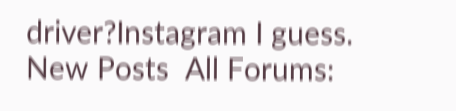driver?Instagram I guess.
New Posts  All Forums: